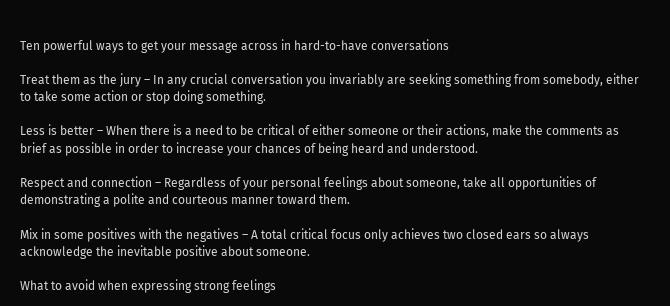Ten powerful ways to get your message across in hard-to-have conversations

Treat them as the jury – In any crucial conversation you invariably are seeking something from somebody, either to take some action or stop doing something.

Less is better – When there is a need to be critical of either someone or their actions, make the comments as brief as possible in order to increase your chances of being heard and understood.

Respect and connection – Regardless of your personal feelings about someone, take all opportunities of demonstrating a polite and courteous manner toward them.

Mix in some positives with the negatives – A total critical focus only achieves two closed ears so always acknowledge the inevitable positive about someone.

What to avoid when expressing strong feelings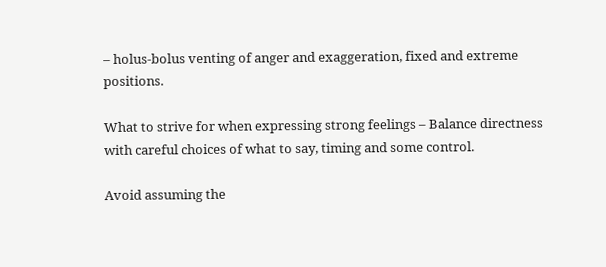– holus-bolus venting of anger and exaggeration, fixed and extreme positions.

What to strive for when expressing strong feelings – Balance directness with careful choices of what to say, timing and some control.

Avoid assuming the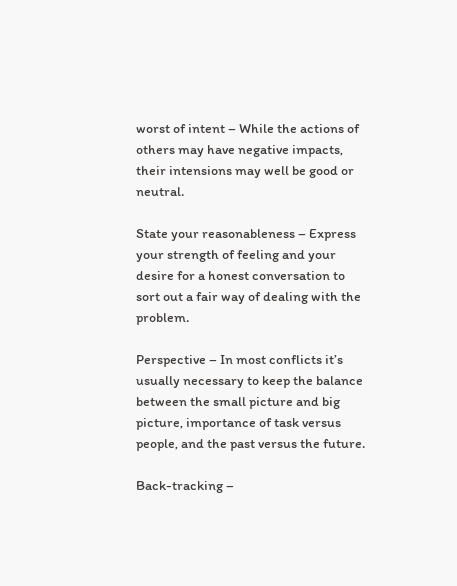worst of intent – While the actions of others may have negative impacts, their intensions may well be good or neutral.

State your reasonableness – Express your strength of feeling and your desire for a honest conversation to sort out a fair way of dealing with the problem.

Perspective – In most conflicts it’s usually necessary to keep the balance between the small picture and big picture, importance of task versus people, and the past versus the future.

Back-tracking –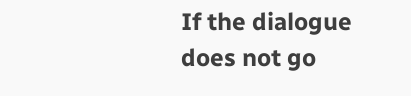If the dialogue does not go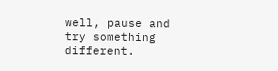well, pause and try something different.